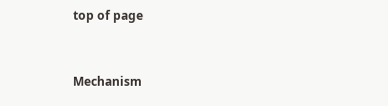top of page


Mechanism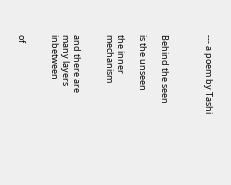--- a poem by Tashi



Behind the seen

is the unseen

the inner mechanism


and there are many layers inbetween


of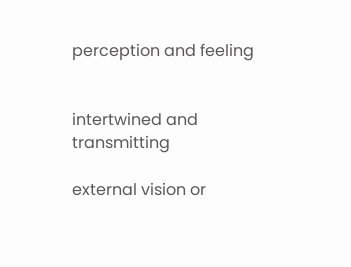perception and feeling


intertwined and transmitting

external vision or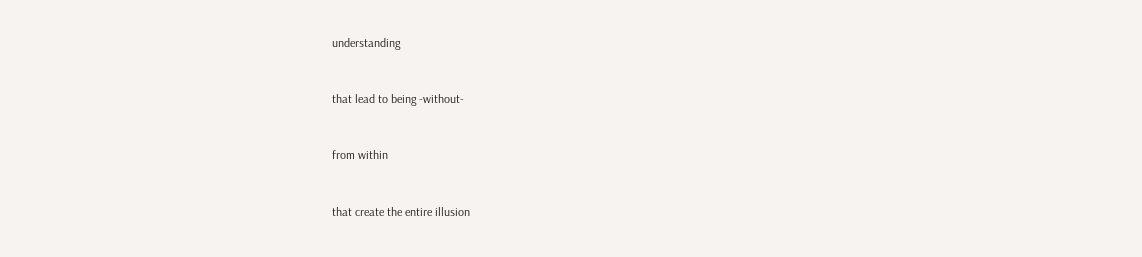understanding


that lead to being -without-


from within


that create the entire illusion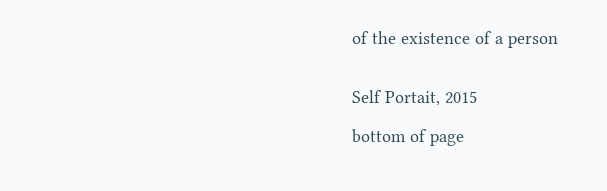of the existence of a person


Self Portait, 2015

bottom of page